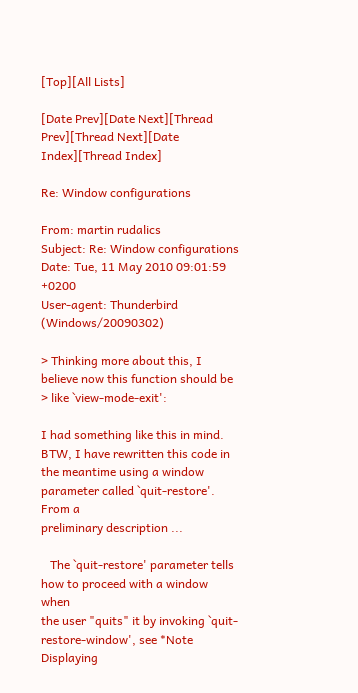[Top][All Lists]

[Date Prev][Date Next][Thread Prev][Thread Next][Date Index][Thread Index]

Re: Window configurations

From: martin rudalics
Subject: Re: Window configurations
Date: Tue, 11 May 2010 09:01:59 +0200
User-agent: Thunderbird (Windows/20090302)

> Thinking more about this, I believe now this function should be
> like `view-mode-exit':

I had something like this in mind.  BTW, I have rewritten this code in
the meantime using a window parameter called `quit-restore'.  From a
preliminary description ...

   The `quit-restore' parameter tells how to proceed with a window when
the user "quits" it by invoking `quit-restore-window', see *Note
Displaying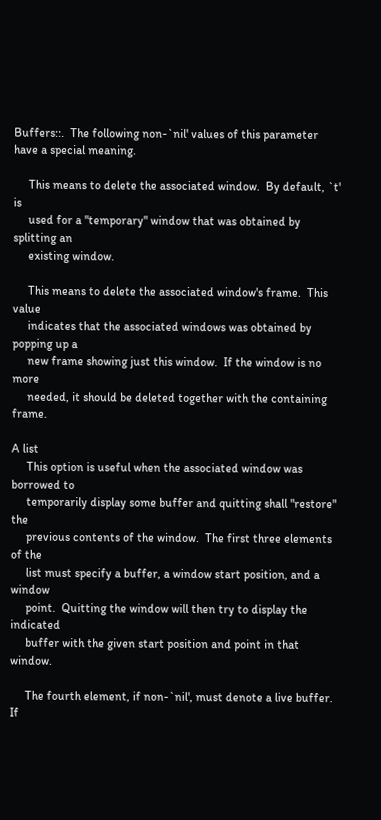Buffers::.  The following non-`nil' values of this parameter
have a special meaning.

     This means to delete the associated window.  By default, `t' is
     used for a "temporary" window that was obtained by splitting an
     existing window.

     This means to delete the associated window's frame.  This value
     indicates that the associated windows was obtained by popping up a
     new frame showing just this window.  If the window is no more
     needed, it should be deleted together with the containing frame.

A list
     This option is useful when the associated window was borrowed to
     temporarily display some buffer and quitting shall "restore" the
     previous contents of the window.  The first three elements of the
     list must specify a buffer, a window start position, and a window
     point.  Quitting the window will then try to display the indicated
     buffer with the given start position and point in that window.

     The fourth element, if non-`nil', must denote a live buffer.  If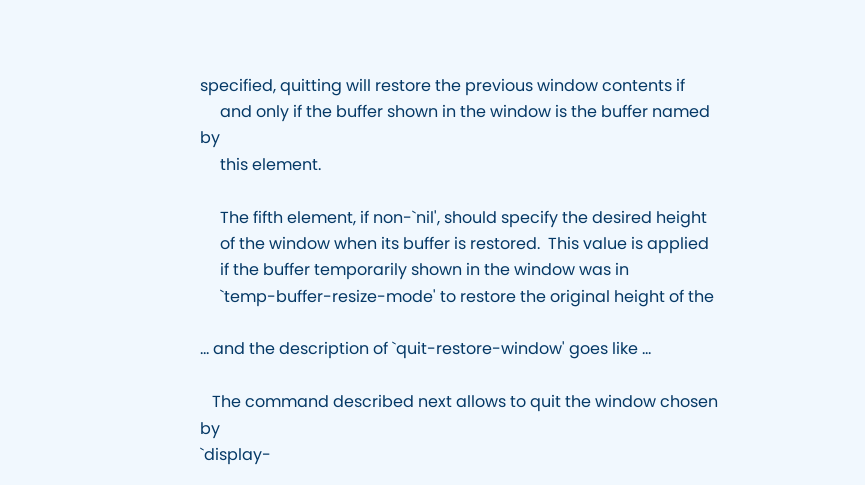specified, quitting will restore the previous window contents if
     and only if the buffer shown in the window is the buffer named by
     this element.

     The fifth element, if non-`nil', should specify the desired height
     of the window when its buffer is restored.  This value is applied
     if the buffer temporarily shown in the window was in
     `temp-buffer-resize-mode' to restore the original height of the

... and the description of `quit-restore-window' goes like ...

   The command described next allows to quit the window chosen by
`display-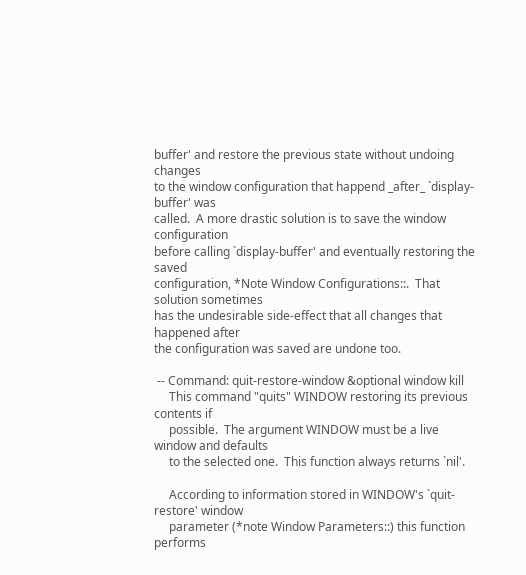buffer' and restore the previous state without undoing changes
to the window configuration that happend _after_ `display-buffer' was
called.  A more drastic solution is to save the window configuration
before calling `display-buffer' and eventually restoring the saved
configuration, *Note Window Configurations::.  That solution sometimes
has the undesirable side-effect that all changes that happened after
the configuration was saved are undone too.

 -- Command: quit-restore-window &optional window kill
     This command "quits" WINDOW restoring its previous contents if
     possible.  The argument WINDOW must be a live window and defaults
     to the selected one.  This function always returns `nil'.

     According to information stored in WINDOW's `quit-restore' window
     parameter (*note Window Parameters::) this function performs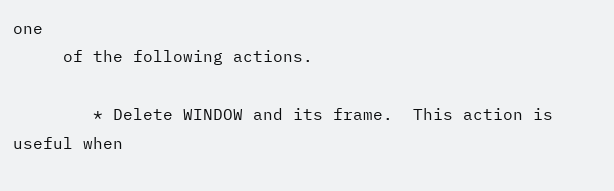one
     of the following actions.

        * Delete WINDOW and its frame.  This action is useful when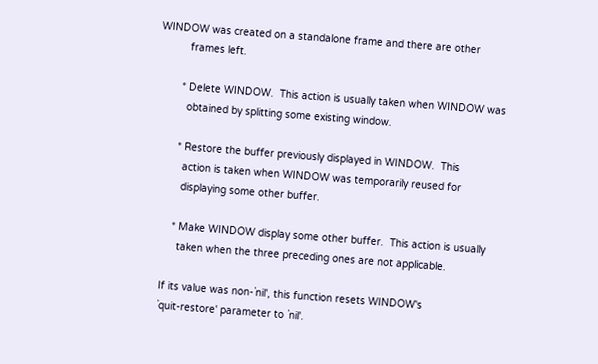WINDOW was created on a standalone frame and there are other
          frames left.

        * Delete WINDOW.  This action is usually taken when WINDOW was
          obtained by splitting some existing window.

        * Restore the buffer previously displayed in WINDOW.  This
          action is taken when WINDOW was temporarily reused for
          displaying some other buffer.

        * Make WINDOW display some other buffer.  This action is usually
          taken when the three preceding ones are not applicable.

     If its value was non-`nil', this function resets WINDOW's
     `quit-restore' parameter to `nil'.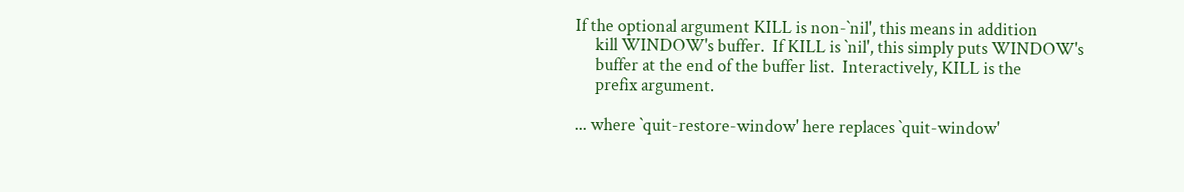If the optional argument KILL is non-`nil', this means in addition
     kill WINDOW's buffer.  If KILL is `nil', this simply puts WINDOW's
     buffer at the end of the buffer list.  Interactively, KILL is the
     prefix argument.

... where `quit-restore-window' here replaces `quit-window'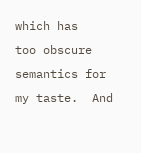which has
too obscure semantics for my taste.  And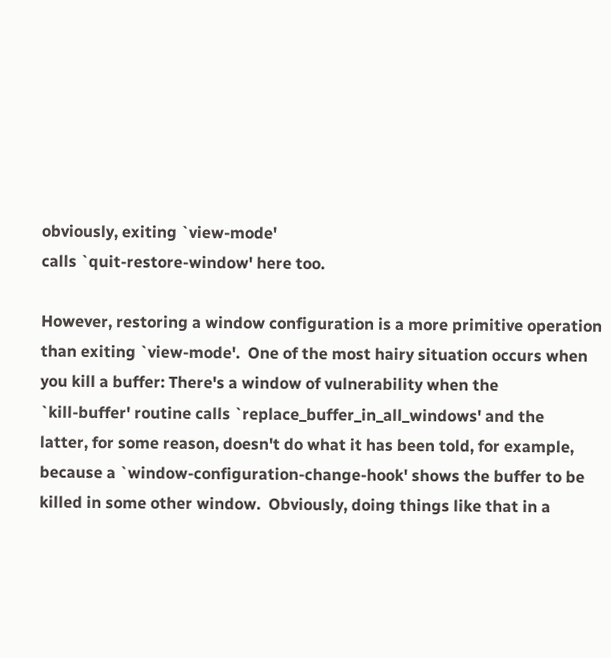obviously, exiting `view-mode'
calls `quit-restore-window' here too.

However, restoring a window configuration is a more primitive operation
than exiting `view-mode'.  One of the most hairy situation occurs when
you kill a buffer: There's a window of vulnerability when the
`kill-buffer' routine calls `replace_buffer_in_all_windows' and the
latter, for some reason, doesn't do what it has been told, for example,
because a `window-configuration-change-hook' shows the buffer to be
killed in some other window.  Obviously, doing things like that in a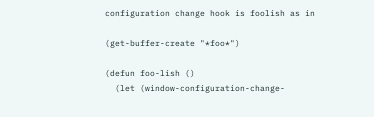configuration change hook is foolish as in

(get-buffer-create "*foo*")

(defun foo-lish ()
  (let (window-configuration-change-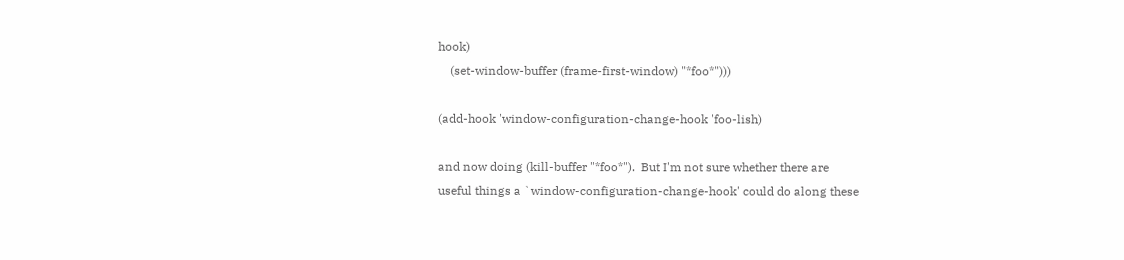hook)
    (set-window-buffer (frame-first-window) "*foo*")))

(add-hook 'window-configuration-change-hook 'foo-lish)

and now doing (kill-buffer "*foo*").  But I'm not sure whether there are
useful things a `window-configuration-change-hook' could do along these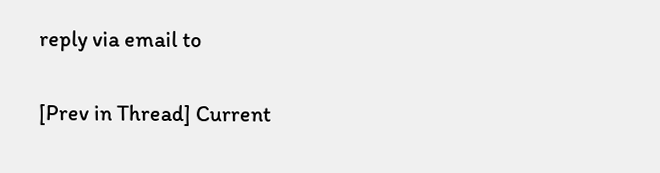reply via email to

[Prev in Thread] Current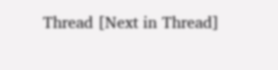Thread [Next in Thread]